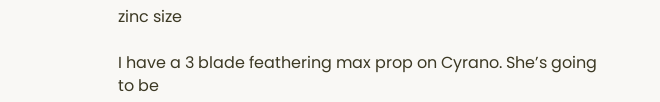zinc size

I have a 3 blade feathering max prop on Cyrano. She’s going to be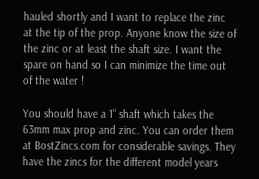hauled shortly and I want to replace the zinc at the tip of the prop. Anyone know the size of the zinc or at least the shaft size. I want the spare on hand so I can minimize the time out of the water !

You should have a 1" shaft which takes the 63mm max prop and zinc. You can order them at BostZincs.com for considerable savings. They have the zincs for the different model years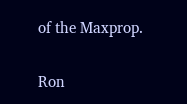of the Maxprop.

Ron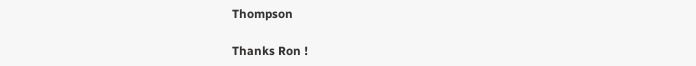Thompson

Thanks Ron !